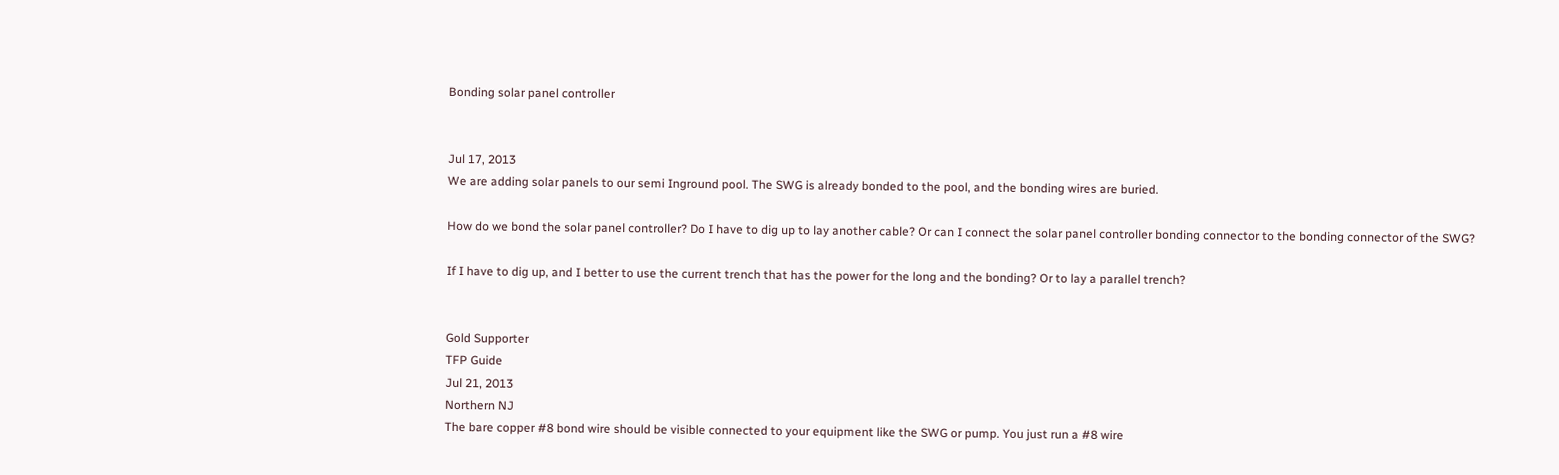Bonding solar panel controller


Jul 17, 2013
We are adding solar panels to our semi Inground pool. The SWG is already bonded to the pool, and the bonding wires are buried.

How do we bond the solar panel controller? Do I have to dig up to lay another cable? Or can I connect the solar panel controller bonding connector to the bonding connector of the SWG?

If I have to dig up, and I better to use the current trench that has the power for the long and the bonding? Or to lay a parallel trench?


Gold Supporter
TFP Guide
Jul 21, 2013
Northern NJ
The bare copper #8 bond wire should be visible connected to your equipment like the SWG or pump. You just run a #8 wire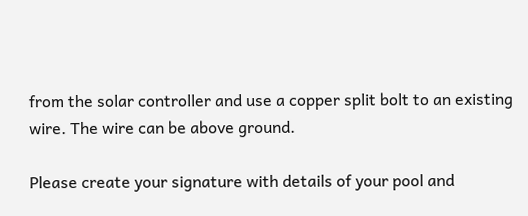from the solar controller and use a copper split bolt to an existing wire. The wire can be above ground.

Please create your signature with details of your pool and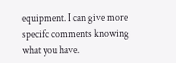equipment. I can give more specifc comments knowing what you have.